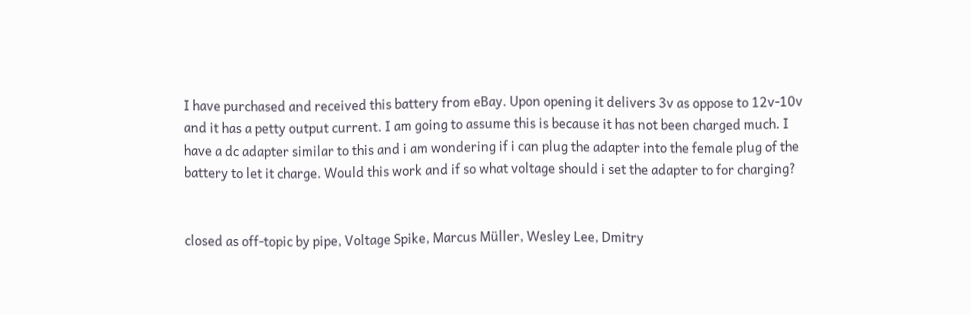I have purchased and received this battery from eBay. Upon opening it delivers 3v as oppose to 12v-10v and it has a petty output current. I am going to assume this is because it has not been charged much. I have a dc adapter similar to this and i am wondering if i can plug the adapter into the female plug of the battery to let it charge. Would this work and if so what voltage should i set the adapter to for charging?


closed as off-topic by pipe, Voltage Spike, Marcus Müller, Wesley Lee, Dmitry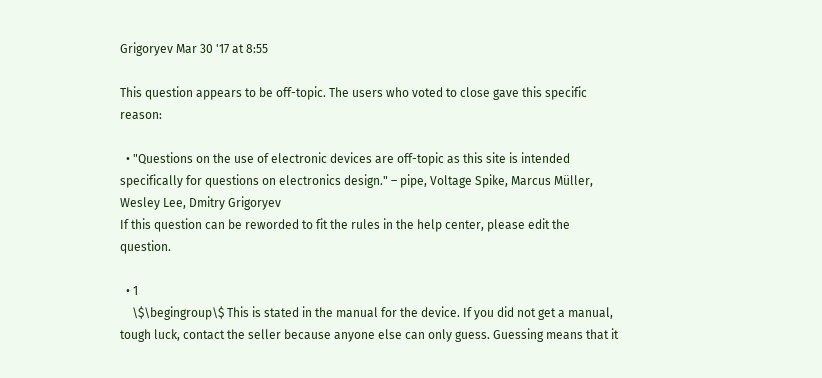Grigoryev Mar 30 '17 at 8:55

This question appears to be off-topic. The users who voted to close gave this specific reason:

  • "Questions on the use of electronic devices are off-topic as this site is intended specifically for questions on electronics design." – pipe, Voltage Spike, Marcus Müller, Wesley Lee, Dmitry Grigoryev
If this question can be reworded to fit the rules in the help center, please edit the question.

  • 1
    \$\begingroup\$ This is stated in the manual for the device. If you did not get a manual, tough luck, contact the seller because anyone else can only guess. Guessing means that it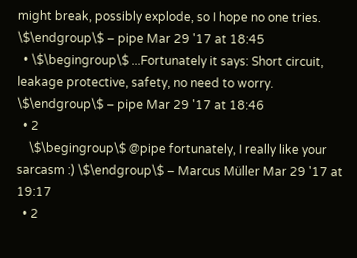might break, possibly explode, so I hope no one tries. \$\endgroup\$ – pipe Mar 29 '17 at 18:45
  • \$\begingroup\$ ...Fortunately it says: Short circuit, leakage protective, safety, no need to worry. \$\endgroup\$ – pipe Mar 29 '17 at 18:46
  • 2
    \$\begingroup\$ @pipe fortunately, I really like your sarcasm :) \$\endgroup\$ – Marcus Müller Mar 29 '17 at 19:17
  • 2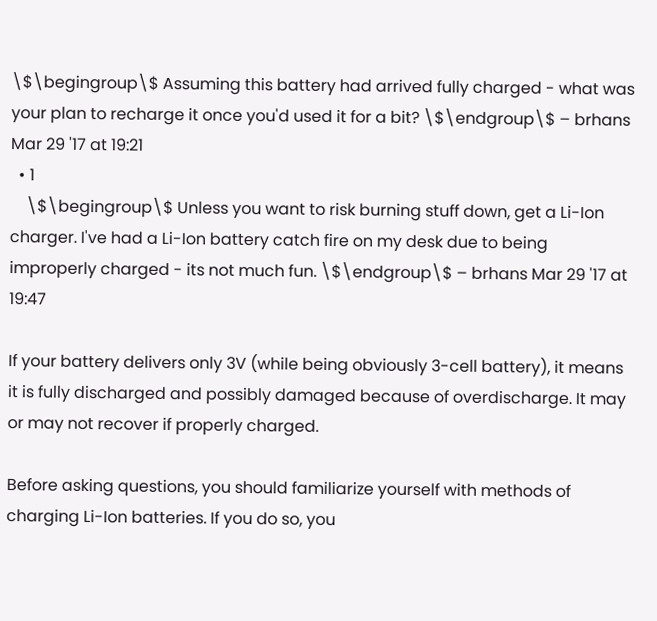\$\begingroup\$ Assuming this battery had arrived fully charged - what was your plan to recharge it once you'd used it for a bit? \$\endgroup\$ – brhans Mar 29 '17 at 19:21
  • 1
    \$\begingroup\$ Unless you want to risk burning stuff down, get a Li-Ion charger. I've had a Li-Ion battery catch fire on my desk due to being improperly charged - its not much fun. \$\endgroup\$ – brhans Mar 29 '17 at 19:47

If your battery delivers only 3V (while being obviously 3-cell battery), it means it is fully discharged and possibly damaged because of overdischarge. It may or may not recover if properly charged.

Before asking questions, you should familiarize yourself with methods of charging Li-Ion batteries. If you do so, you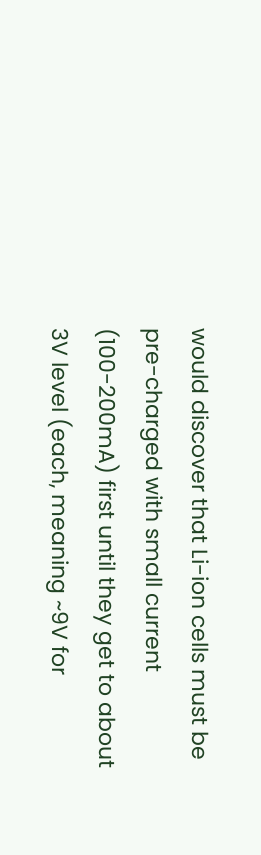would discover that Li-ion cells must be pre-charged with small current (100-200mA) first until they get to about 3V level (each, meaning ~9V for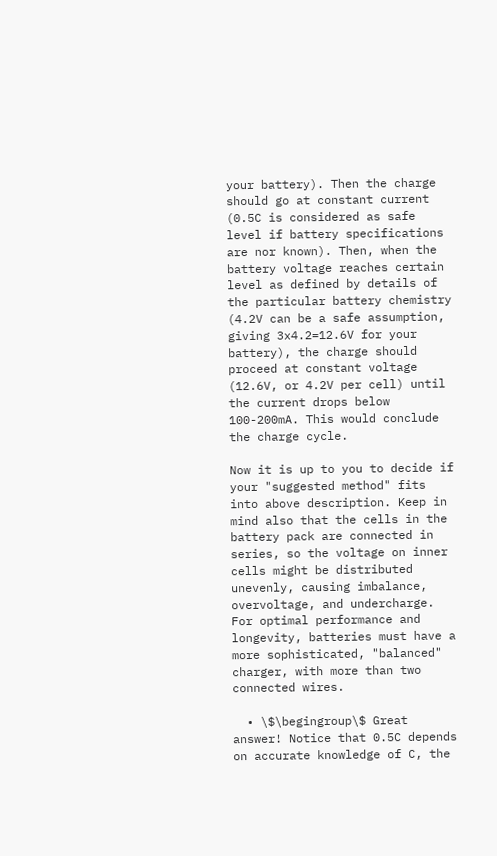your battery). Then the charge should go at constant current (0.5C is considered as safe level if battery specifications are nor known). Then, when the battery voltage reaches certain level as defined by details of the particular battery chemistry (4.2V can be a safe assumption, giving 3x4.2=12.6V for your battery), the charge should proceed at constant voltage (12.6V, or 4.2V per cell) until the current drops below 100-200mA. This would conclude the charge cycle.

Now it is up to you to decide if your "suggested method" fits into above description. Keep in mind also that the cells in the battery pack are connected in series, so the voltage on inner cells might be distributed unevenly, causing imbalance, overvoltage, and undercharge. For optimal performance and longevity, batteries must have a more sophisticated, "balanced" charger, with more than two connected wires.

  • \$\begingroup\$ Great answer! Notice that 0.5C depends on accurate knowledge of C, the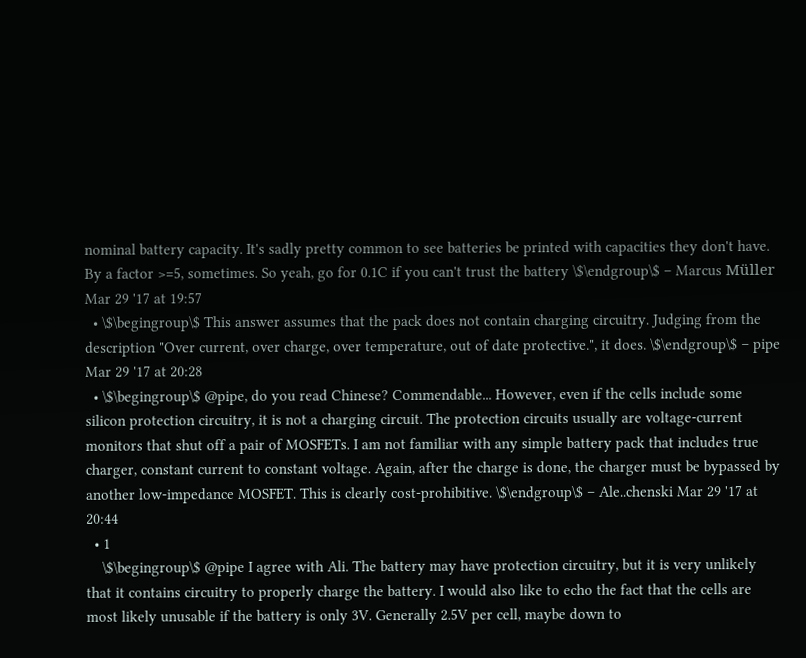nominal battery capacity. It's sadly pretty common to see batteries be printed with capacities they don't have. By a factor >=5, sometimes. So yeah, go for 0.1C if you can't trust the battery \$\endgroup\$ – Marcus Müller Mar 29 '17 at 19:57
  • \$\begingroup\$ This answer assumes that the pack does not contain charging circuitry. Judging from the description "Over current, over charge, over temperature, out of date protective.", it does. \$\endgroup\$ – pipe Mar 29 '17 at 20:28
  • \$\begingroup\$ @pipe, do you read Chinese? Commendable... However, even if the cells include some silicon protection circuitry, it is not a charging circuit. The protection circuits usually are voltage-current monitors that shut off a pair of MOSFETs. I am not familiar with any simple battery pack that includes true charger, constant current to constant voltage. Again, after the charge is done, the charger must be bypassed by another low-impedance MOSFET. This is clearly cost-prohibitive. \$\endgroup\$ – Ale..chenski Mar 29 '17 at 20:44
  • 1
    \$\begingroup\$ @pipe I agree with Ali. The battery may have protection circuitry, but it is very unlikely that it contains circuitry to properly charge the battery. I would also like to echo the fact that the cells are most likely unusable if the battery is only 3V. Generally 2.5V per cell, maybe down to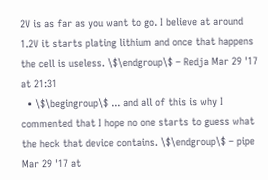2V is as far as you want to go. I believe at around 1.2V it starts plating lithium and once that happens the cell is useless. \$\endgroup\$ – Redja Mar 29 '17 at 21:31
  • \$\begingroup\$ ... and all of this is why I commented that I hope no one starts to guess what the heck that device contains. \$\endgroup\$ – pipe Mar 29 '17 at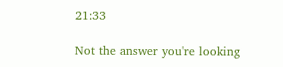21:33

Not the answer you're looking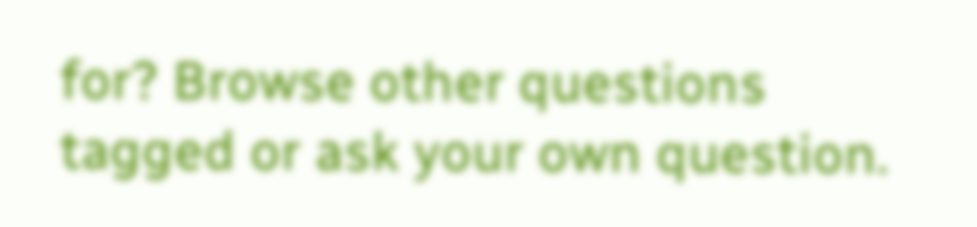for? Browse other questions tagged or ask your own question.